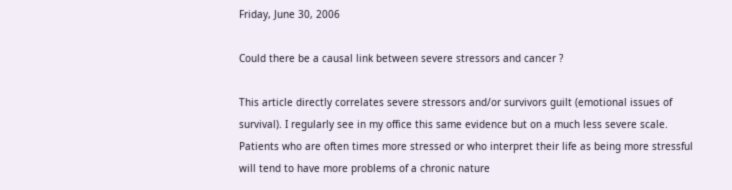Friday, June 30, 2006

Could there be a causal link between severe stressors and cancer ?

This article directly correlates severe stressors and/or survivors guilt (emotional issues of survival). I regularly see in my office this same evidence but on a much less severe scale. Patients who are often times more stressed or who interpret their life as being more stressful will tend to have more problems of a chronic nature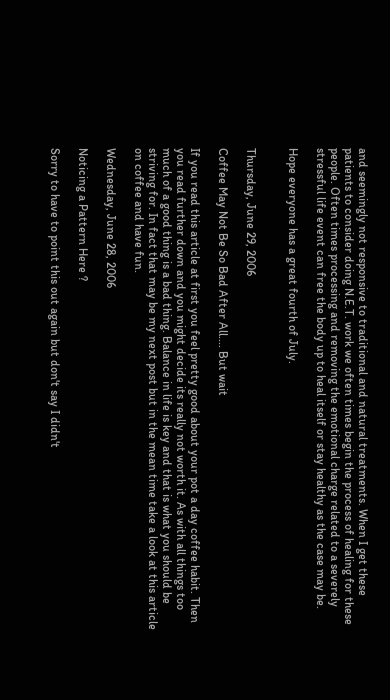and seemingly not responsive to traditional and natural treatments. When I get these patients to consider doing N.E.T. work we often times begin the process of healing for these people. Often times processing and removing the emotional charge related to a severely stressful life event can free the body up to heal itself or stay healthy as the case may be.

Hope everyone has a great fourth of July.


Thursday, June 29, 2006

Coffee May Not Be So Bad After All.... But wait

If you read this article at first you feel pretty good about your pot a day coffee habit. Then you read further down and you might decide its really not worth it. As with all things too much of a good thing is a bad thing. Balance in life is key and that is what you should be striving for. In fact that may be my next post but in the mean time take a look at this article on coffee and have fun.

Wednesday, June 28, 2006

Noticing a Pattern Here ?

Sorry to have to point this out again but don't say I didn't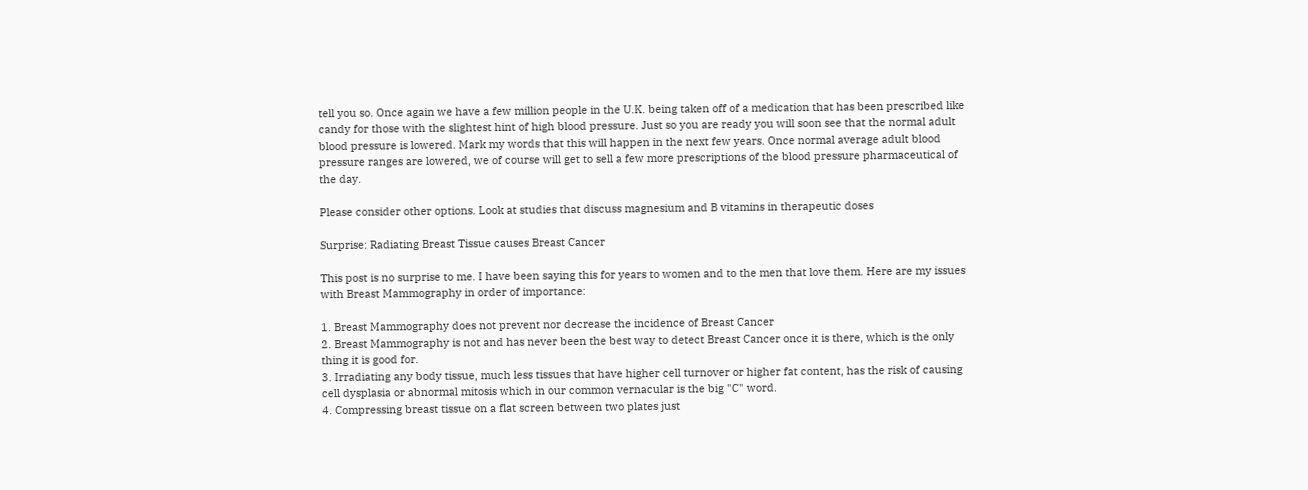tell you so. Once again we have a few million people in the U.K. being taken off of a medication that has been prescribed like candy for those with the slightest hint of high blood pressure. Just so you are ready you will soon see that the normal adult blood pressure is lowered. Mark my words that this will happen in the next few years. Once normal average adult blood pressure ranges are lowered, we of course will get to sell a few more prescriptions of the blood pressure pharmaceutical of the day.

Please consider other options. Look at studies that discuss magnesium and B vitamins in therapeutic doses

Surprise: Radiating Breast Tissue causes Breast Cancer

This post is no surprise to me. I have been saying this for years to women and to the men that love them. Here are my issues with Breast Mammography in order of importance:

1. Breast Mammography does not prevent nor decrease the incidence of Breast Cancer
2. Breast Mammography is not and has never been the best way to detect Breast Cancer once it is there, which is the only thing it is good for.
3. Irradiating any body tissue, much less tissues that have higher cell turnover or higher fat content, has the risk of causing cell dysplasia or abnormal mitosis which in our common vernacular is the big "C" word.
4. Compressing breast tissue on a flat screen between two plates just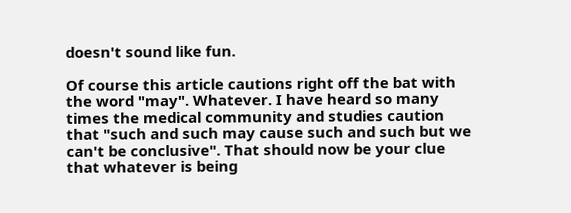doesn't sound like fun.

Of course this article cautions right off the bat with the word "may". Whatever. I have heard so many times the medical community and studies caution that "such and such may cause such and such but we can't be conclusive". That should now be your clue that whatever is being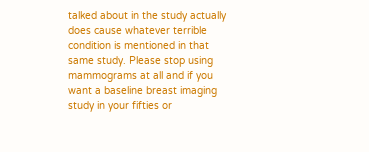talked about in the study actually does cause whatever terrible condition is mentioned in that same study. Please stop using mammograms at all and if you want a baseline breast imaging study in your fifties or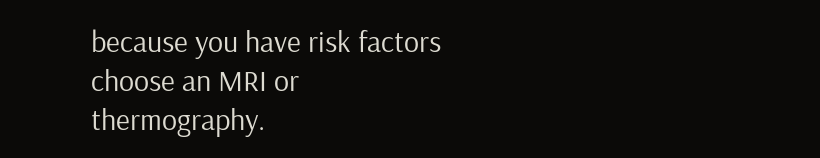because you have risk factors choose an MRI or thermography.